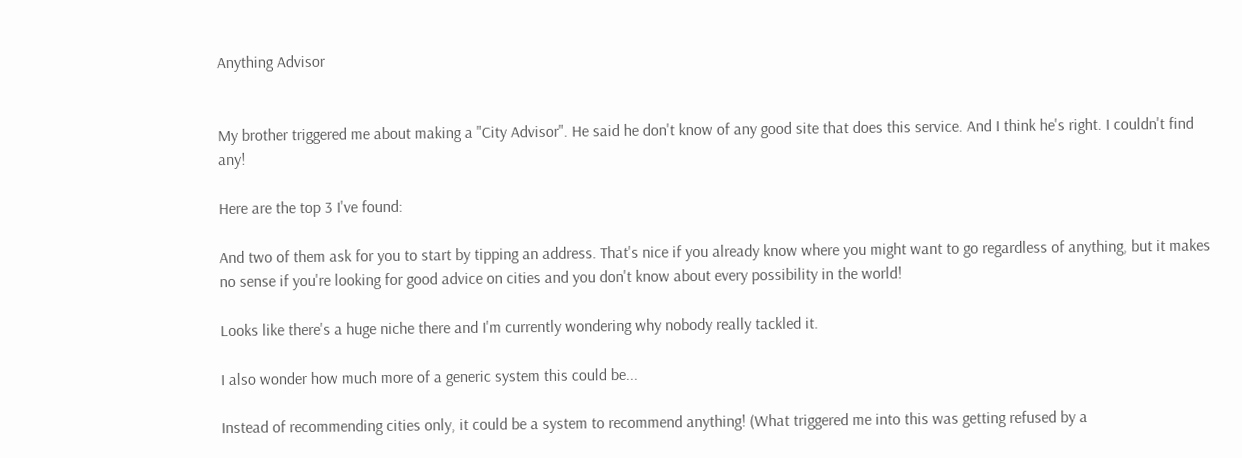Anything Advisor


My brother triggered me about making a "City Advisor". He said he don't know of any good site that does this service. And I think he's right. I couldn't find any!

Here are the top 3 I've found:

And two of them ask for you to start by tipping an address. That's nice if you already know where you might want to go regardless of anything, but it makes no sense if you're looking for good advice on cities and you don't know about every possibility in the world!

Looks like there's a huge niche there and I'm currently wondering why nobody really tackled it.

I also wonder how much more of a generic system this could be...

Instead of recommending cities only, it could be a system to recommend anything! (What triggered me into this was getting refused by a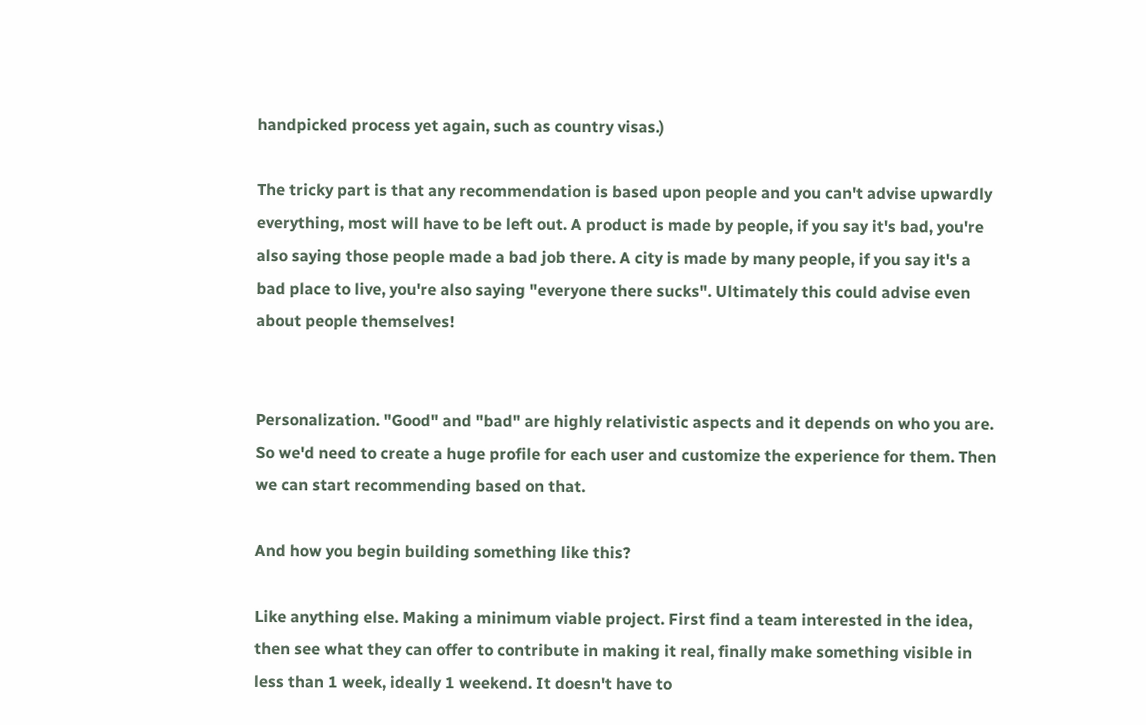handpicked process yet again, such as country visas.)

The tricky part is that any recommendation is based upon people and you can't advise upwardly everything, most will have to be left out. A product is made by people, if you say it's bad, you're also saying those people made a bad job there. A city is made by many people, if you say it's a bad place to live, you're also saying "everyone there sucks". Ultimately this could advise even about people themselves!


Personalization. "Good" and "bad" are highly relativistic aspects and it depends on who you are. So we'd need to create a huge profile for each user and customize the experience for them. Then we can start recommending based on that.

And how you begin building something like this?

Like anything else. Making a minimum viable project. First find a team interested in the idea, then see what they can offer to contribute in making it real, finally make something visible in less than 1 week, ideally 1 weekend. It doesn't have to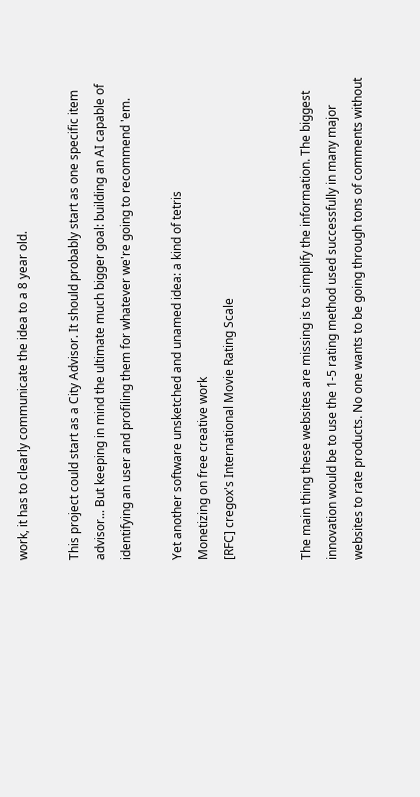work, it has to clearly communicate the idea to a 8 year old.

This project could start as a City Advisor. It should probably start as one specific item advisor... But keeping in mind the ultimate much bigger goal: building an AI capable of identifying an user and profiling them for whatever we're going to recommend 'em.

Yet another software unsketched and unamed idea: a kind of tetris
Monetizing on free creative work
[RFC] cregox's International Movie Rating Scale


The main thing these websites are missing is to simplify the information. The biggest innovation would be to use the 1-5 rating method used successfully in many major websites to rate products. No one wants to be going through tons of comments without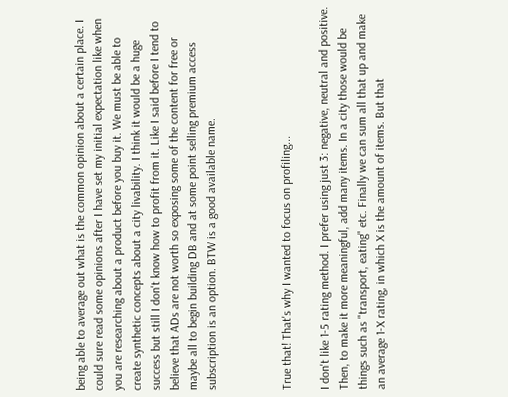being able to average out what is the common opinion about a certain place. I could sure read some opinions after I have set my initial expectation like when you are researching about a product before you buy it. We must be able to create synthetic concepts about a city livability. I think it would be a huge success but still I don't know how to profit from it. Like I said before I tend to believe that ADs are not worth so exposing some of the content for free or maybe all to begin building DB and at some point selling premium access subscription is an option. BTW is a good available name.



True that! That's why I wanted to focus on profiling...

I don't like 1-5 rating method. I prefer using just 3: negative, neutral and positive. Then, to make it more meaningful, add many items. In a city those would be things such as "transport, eating" etc. Finally we can sum all that up and make an average 1-X rating, in which X is the amount of items. But that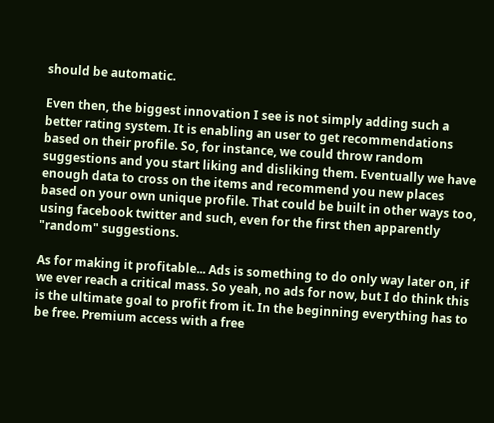should be automatic.

Even then, the biggest innovation I see is not simply adding such a better rating system. It is enabling an user to get recommendations based on their profile. So, for instance, we could throw random suggestions and you start liking and disliking them. Eventually we have enough data to cross on the items and recommend you new places based on your own unique profile. That could be built in other ways too, using facebook twitter and such, even for the first then apparently "random" suggestions.

As for making it profitable... Ads is something to do only way later on, if we ever reach a critical mass. So yeah, no ads for now, but I do think this is the ultimate goal to profit from it. In the beginning everything has to be free. Premium access with a free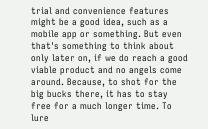trial and convenience features might be a good idea, such as a mobile app or something. But even that's something to think about only later on, if we do reach a good viable product and no angels come around. Because, to shot for the big bucks there, it has to stay free for a much longer time. To lure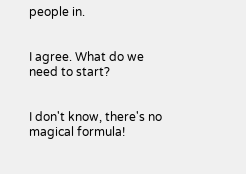people in.


I agree. What do we need to start?


I don't know, there's no magical formula!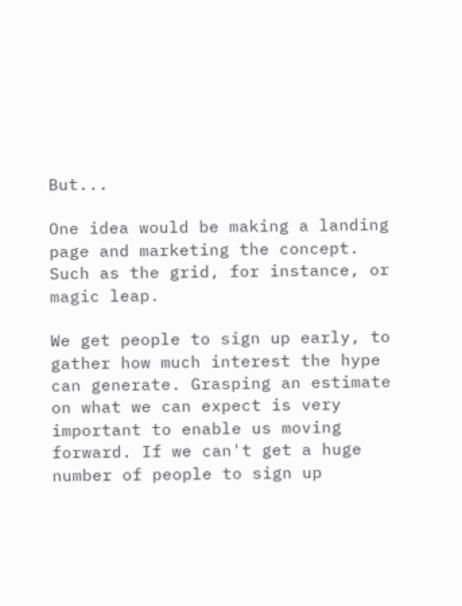But...

One idea would be making a landing page and marketing the concept. Such as the grid, for instance, or magic leap.

We get people to sign up early, to gather how much interest the hype can generate. Grasping an estimate on what we can expect is very important to enable us moving forward. If we can't get a huge number of people to sign up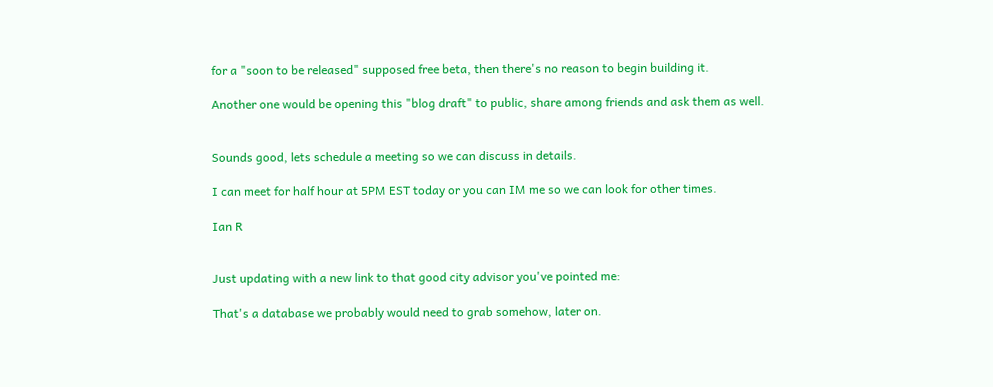for a "soon to be released" supposed free beta, then there's no reason to begin building it.

Another one would be opening this "blog draft" to public, share among friends and ask them as well.


Sounds good, lets schedule a meeting so we can discuss in details.

I can meet for half hour at 5PM EST today or you can IM me so we can look for other times.

Ian R


Just updating with a new link to that good city advisor you've pointed me:

That's a database we probably would need to grab somehow, later on.